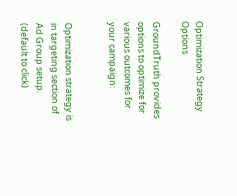Optimization Strategy Options

GroundTruth provides options to optimize for various outcomes for your campaign:


Optimization strategy is in targeting section of Ad Group setup. (default to click)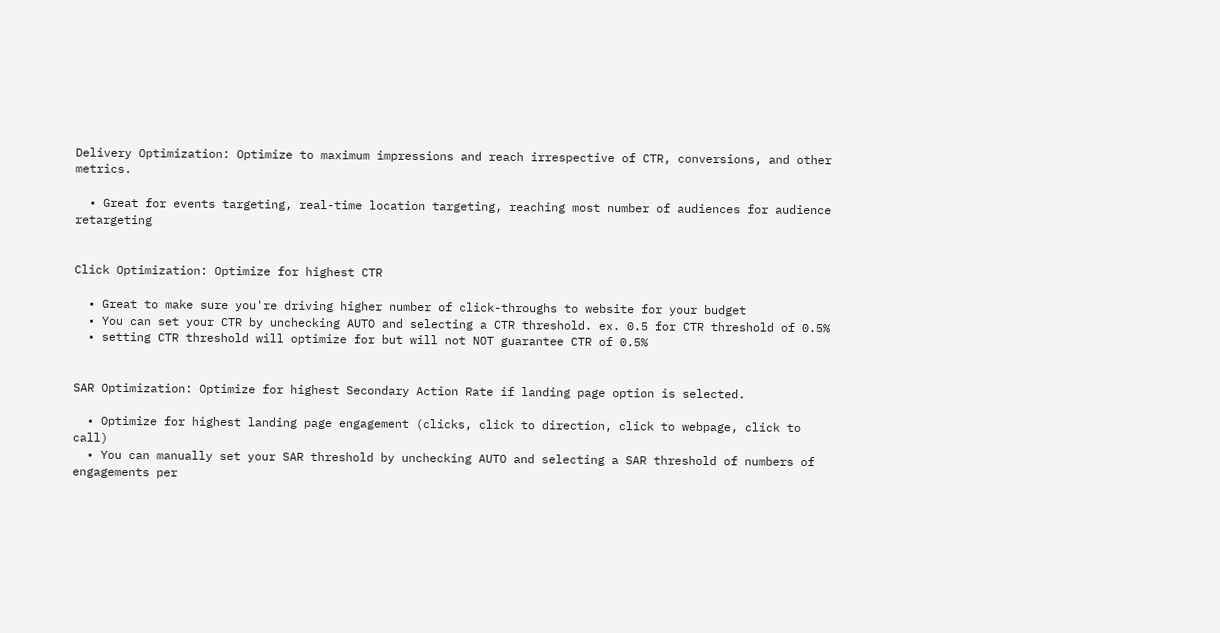Delivery Optimization: Optimize to maximum impressions and reach irrespective of CTR, conversions, and other metrics.

  • Great for events targeting, real-time location targeting, reaching most number of audiences for audience retargeting


Click Optimization: Optimize for highest CTR

  • Great to make sure you're driving higher number of click-throughs to website for your budget
  • You can set your CTR by unchecking AUTO and selecting a CTR threshold. ex. 0.5 for CTR threshold of 0.5%
  • setting CTR threshold will optimize for but will not NOT guarantee CTR of 0.5%


SAR Optimization: Optimize for highest Secondary Action Rate if landing page option is selected.

  • Optimize for highest landing page engagement (clicks, click to direction, click to webpage, click to call)
  • You can manually set your SAR threshold by unchecking AUTO and selecting a SAR threshold of numbers of engagements per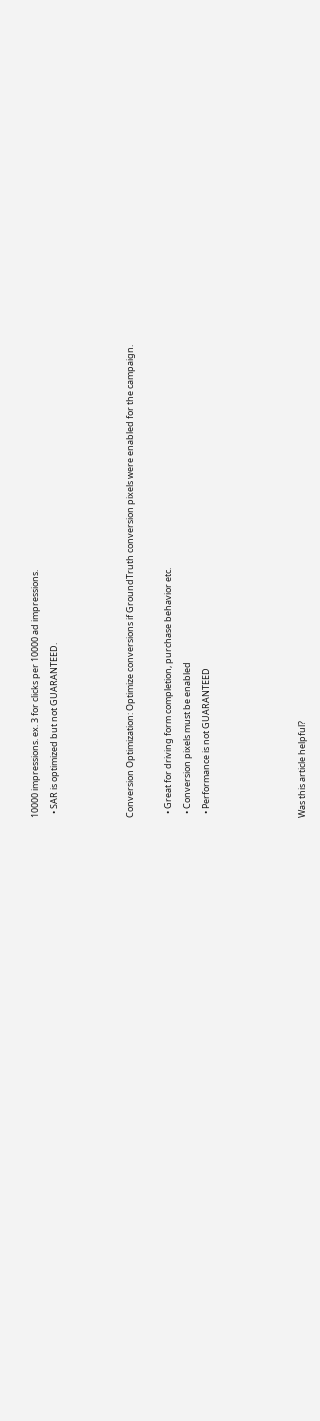10000 impressions. ex. 3 for clicks per 10000 ad impressions.
  • SAR is optimized but not GUARANTEED.



Conversion Optimization: Optimize conversions if GroundTruth conversion pixels were enabled for the campaign.

  • Great for driving form completion, purchase behavior etc.
  • Conversion pixels must be enabled
  • Performance is not GUARANTEED




Was this article helpful?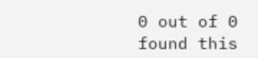0 out of 0 found this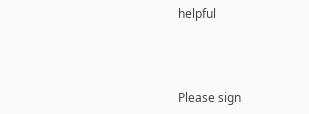helpful



Please sign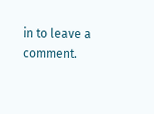in to leave a comment.